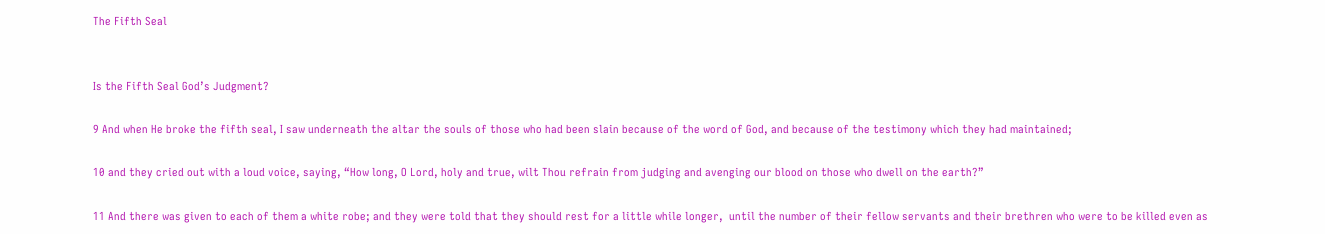The Fifth Seal


Is the Fifth Seal God’s Judgment?

9 And when He broke the fifth seal, I saw underneath the altar the souls of those who had been slain because of the word of God, and because of the testimony which they had maintained;

10 and they cried out with a loud voice, saying, “How long, O Lord, holy and true, wilt Thou refrain from judging and avenging our blood on those who dwell on the earth?”

11 And there was given to each of them a white robe; and they were told that they should rest for a little while longer,  until the number of their fellow servants and their brethren who were to be killed even as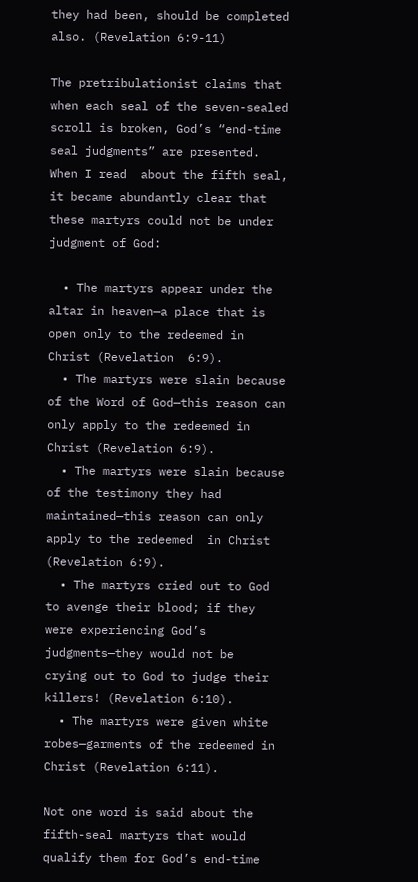they had been, should be completed also. (Revelation 6:9-11)

The pretribulationist claims that when each seal of the seven-sealed scroll is broken, God’s “end-time seal judgments” are presented. When I read  about the fifth seal, it became abundantly clear that these martyrs could not be under judgment of God:

  • The martyrs appear under the altar in heaven—a place that is open only to the redeemed in Christ (Revelation  6:9).
  • The martyrs were slain because of the Word of God—this reason can only apply to the redeemed in Christ (Revelation 6:9).
  • The martyrs were slain because of the testimony they had maintained—this reason can only apply to the redeemed  in Christ (Revelation 6:9).
  • The martyrs cried out to God to avenge their blood; if they were experiencing God’s judgments—they would not be  crying out to God to judge their killers! (Revelation 6:10).
  • The martyrs were given white robes—garments of the redeemed in Christ (Revelation 6:11).

Not one word is said about the fifth-seal martyrs that would qualify them for God’s end-time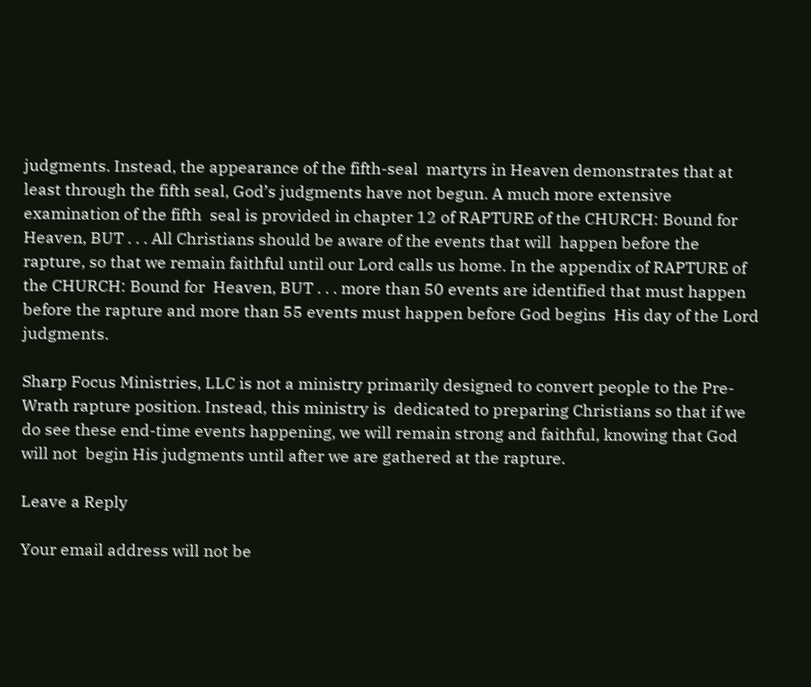judgments. Instead, the appearance of the fifth-seal  martyrs in Heaven demonstrates that at least through the fifth seal, God’s judgments have not begun. A much more extensive examination of the fifth  seal is provided in chapter 12 of RAPTURE of the CHURCH: Bound for Heaven, BUT . . . All Christians should be aware of the events that will  happen before the rapture, so that we remain faithful until our Lord calls us home. In the appendix of RAPTURE of the CHURCH: Bound for  Heaven, BUT . . . more than 50 events are identified that must happen before the rapture and more than 55 events must happen before God begins  His day of the Lord judgments.

Sharp Focus Ministries, LLC is not a ministry primarily designed to convert people to the Pre-Wrath rapture position. Instead, this ministry is  dedicated to preparing Christians so that if we do see these end-time events happening, we will remain strong and faithful, knowing that God will not  begin His judgments until after we are gathered at the rapture.

Leave a Reply

Your email address will not be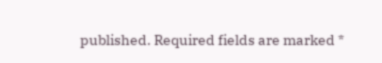published. Required fields are marked *